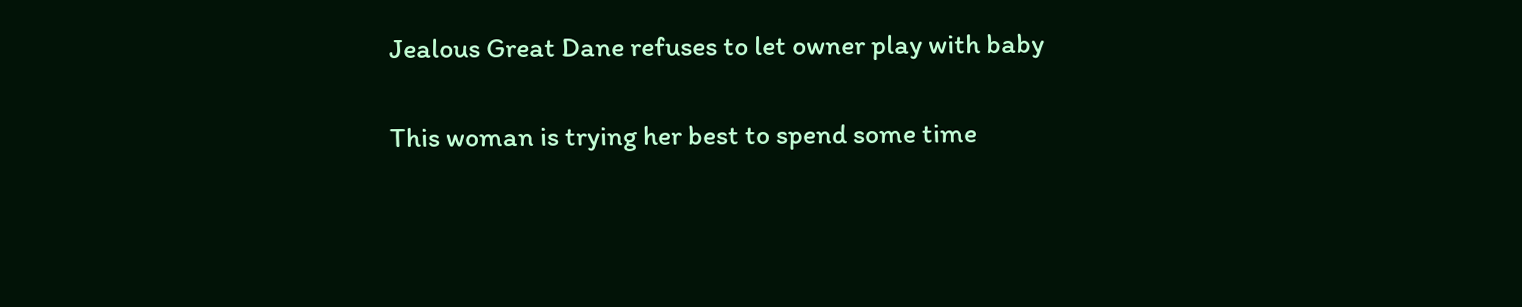Jealous Great Dane refuses to let owner play with baby

This woman is trying her best to spend some time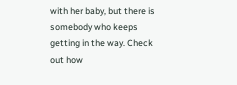with her baby, but there is somebody who keeps getting in the way. Check out how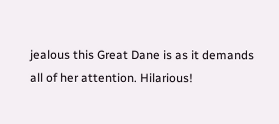jealous this Great Dane is as it demands all of her attention. Hilarious!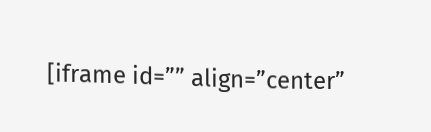[iframe id=”” align=”center”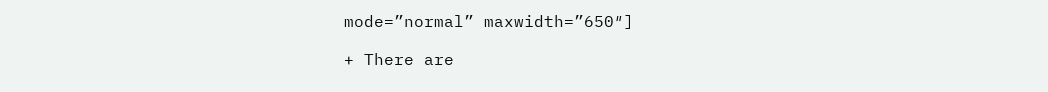mode=”normal” maxwidth=”650″]

+ There are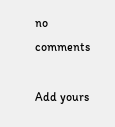no comments

Add yours